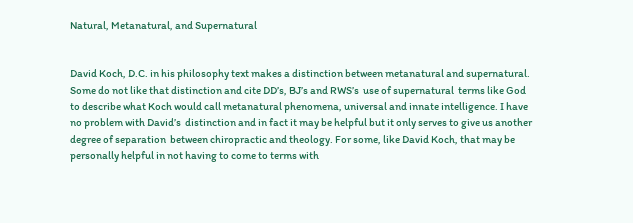Natural, Metanatural, and Supernatural


David Koch, D.C. in his philosophy text makes a distinction between metanatural and supernatural. Some do not like that distinction and cite DD’s, BJ’s and RWS’s  use of supernatural  terms like God to describe what Koch would call metanatural phenomena, universal and innate intelligence. I have no problem with David’s  distinction and in fact it may be helpful but it only serves to give us another degree of separation  between chiropractic and theology. For some, like David Koch, that may be personally helpful in not having to come to terms with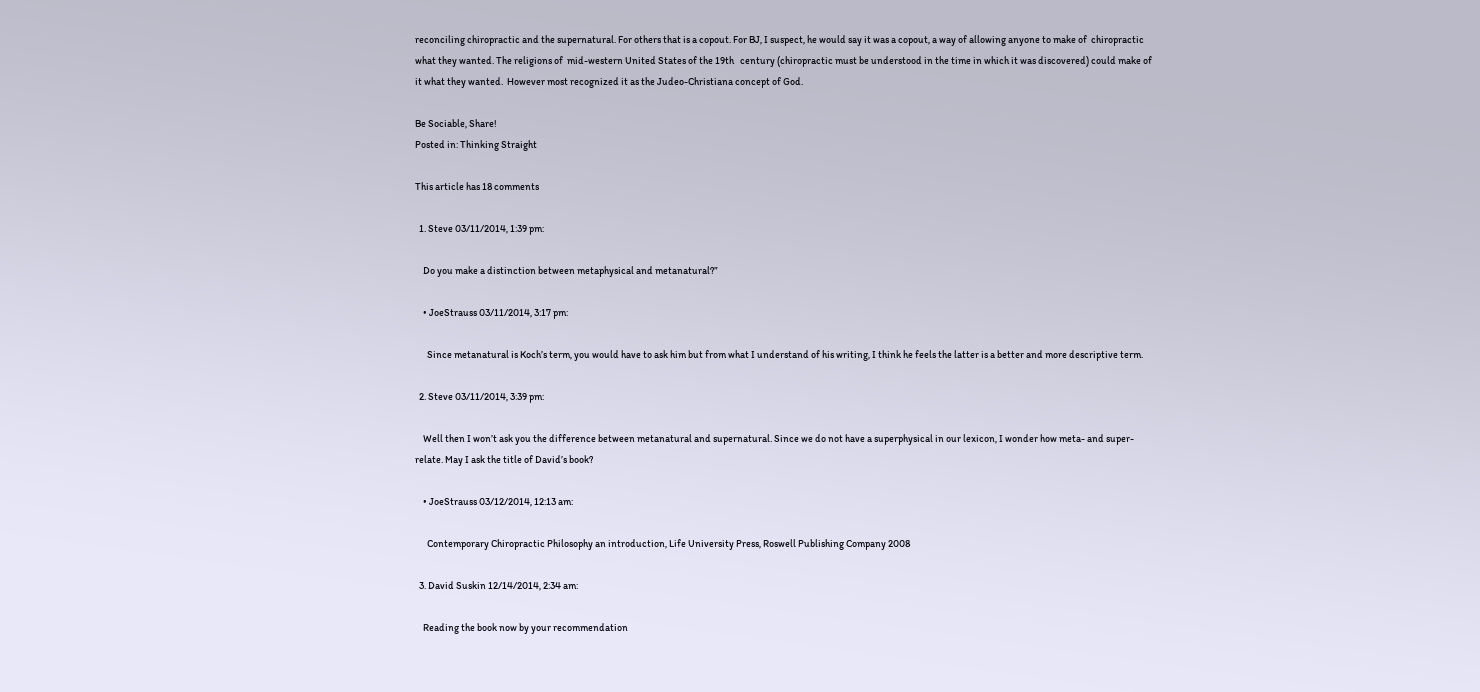reconciling chiropractic and the supernatural. For others that is a copout. For BJ, I suspect, he would say it was a copout, a way of allowing anyone to make of  chiropractic what they wanted. The religions of  mid-western United States of the 19th   century (chiropractic must be understood in the time in which it was discovered) could make of it what they wanted.  However most recognized it as the Judeo-Christiana concept of God.

Be Sociable, Share!
Posted in: Thinking Straight

This article has 18 comments

  1. Steve 03/11/2014, 1:39 pm:

    Do you make a distinction between metaphysical and metanatural?”

    • JoeStrauss 03/11/2014, 3:17 pm:

      Since metanatural is Koch’s term, you would have to ask him but from what I understand of his writing, I think he feels the latter is a better and more descriptive term.

  2. Steve 03/11/2014, 3:39 pm:

    Well then I won’t ask you the difference between metanatural and supernatural. Since we do not have a superphysical in our lexicon, I wonder how meta- and super- relate. May I ask the title of David’s book?

    • JoeStrauss 03/12/2014, 12:13 am:

      Contemporary Chiropractic Philosophy an introduction, Life University Press, Roswell Publishing Company 2008

  3. David Suskin 12/14/2014, 2:34 am:

    Reading the book now by your recommendation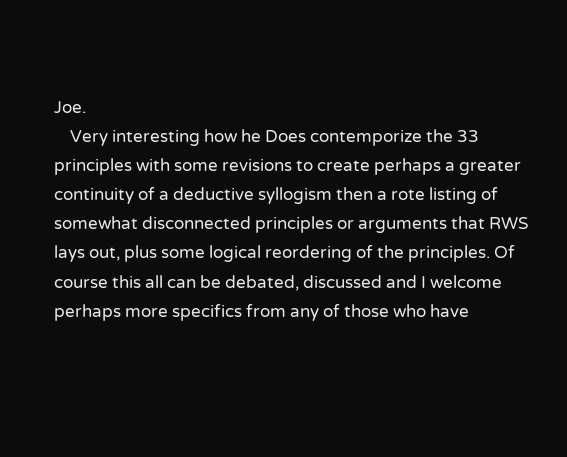Joe.
    Very interesting how he Does contemporize the 33 principles with some revisions to create perhaps a greater continuity of a deductive syllogism then a rote listing of somewhat disconnected principles or arguments that RWS lays out, plus some logical reordering of the principles. Of course this all can be debated, discussed and I welcome perhaps more specifics from any of those who have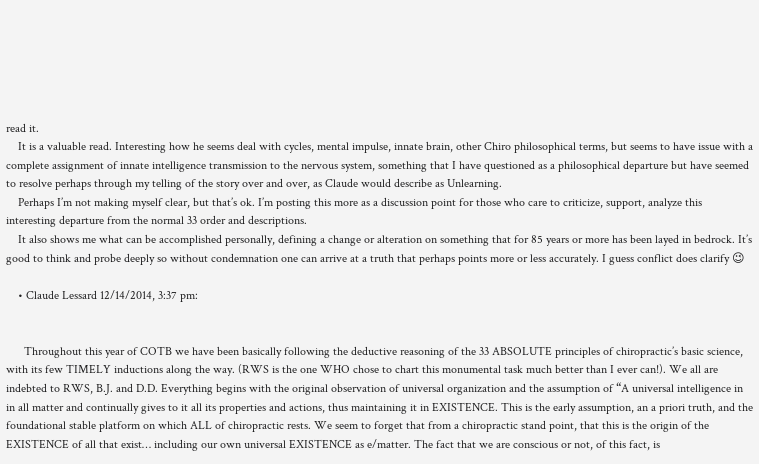read it.
    It is a valuable read. Interesting how he seems deal with cycles, mental impulse, innate brain, other Chiro philosophical terms, but seems to have issue with a complete assignment of innate intelligence transmission to the nervous system, something that I have questioned as a philosophical departure but have seemed to resolve perhaps through my telling of the story over and over, as Claude would describe as Unlearning.
    Perhaps I’m not making myself clear, but that’s ok. I’m posting this more as a discussion point for those who care to criticize, support, analyze this interesting departure from the normal 33 order and descriptions.
    It also shows me what can be accomplished personally, defining a change or alteration on something that for 85 years or more has been layed in bedrock. It’s good to think and probe deeply so without condemnation one can arrive at a truth that perhaps points more or less accurately. I guess conflict does clarify 😉

    • Claude Lessard 12/14/2014, 3:37 pm:


      Throughout this year of COTB we have been basically following the deductive reasoning of the 33 ABSOLUTE principles of chiropractic’s basic science, with its few TIMELY inductions along the way. (RWS is the one WHO chose to chart this monumental task much better than I ever can!). We all are indebted to RWS, B.J. and D.D. Everything begins with the original observation of universal organization and the assumption of “A universal intelligence in in all matter and continually gives to it all its properties and actions, thus maintaining it in EXISTENCE. This is the early assumption, an a priori truth, and the foundational stable platform on which ALL of chiropractic rests. We seem to forget that from a chiropractic stand point, that this is the origin of the EXISTENCE of all that exist… including our own universal EXISTENCE as e/matter. The fact that we are conscious or not, of this fact, is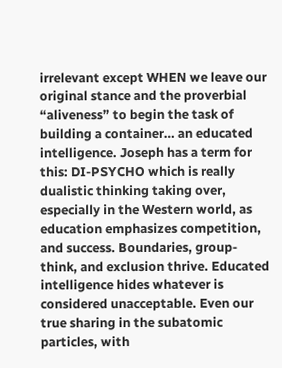irrelevant except WHEN we leave our original stance and the proverbial “aliveness” to begin the task of building a container… an educated intelligence. Joseph has a term for this: DI-PSYCHO which is really dualistic thinking taking over, especially in the Western world, as education emphasizes competition, and success. Boundaries, group-think, and exclusion thrive. Educated intelligence hides whatever is considered unacceptable. Even our true sharing in the subatomic particles, with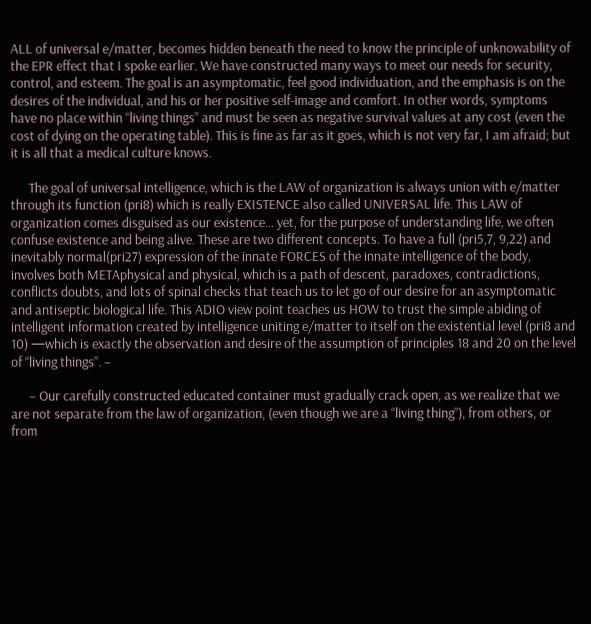ALL of universal e/matter, becomes hidden beneath the need to know the principle of unknowability of the EPR effect that I spoke earlier. We have constructed many ways to meet our needs for security, control, and esteem. The goal is an asymptomatic, feel good individuation, and the emphasis is on the desires of the individual, and his or her positive self-image and comfort. In other words, symptoms have no place within “living things” and must be seen as negative survival values at any cost (even the cost of dying on the operating table). This is fine as far as it goes, which is not very far, I am afraid; but it is all that a medical culture knows.

      The goal of universal intelligence, which is the LAW of organization is always union with e/matter through its function (pri8) which is really EXISTENCE also called UNIVERSAL life. This LAW of organization comes disguised as our existence… yet, for the purpose of understanding life, we often confuse existence and being alive. These are two different concepts. To have a full (pri5,7, 9,22) and inevitably normal(pri27) expression of the innate FORCES of the innate intelligence of the body, involves both METAphysical and physical, which is a path of descent, paradoxes, contradictions, conflicts doubts, and lots of spinal checks that teach us to let go of our desire for an asymptomatic and antiseptic biological life. This ADIO view point teaches us HOW to trust the simple abiding of intelligent information created by intelligence uniting e/matter to itself on the existential level (pri8 and 10) —which is exactly the observation and desire of the assumption of principles 18 and 20 on the level of “living things”. –

      – Our carefully constructed educated container must gradually crack open, as we realize that we are not separate from the law of organization, (even though we are a “living thing”), from others, or from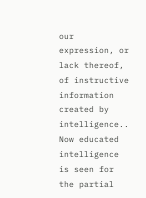our expression, or lack thereof, of instructive information created by intelligence.. Now educated intelligence is seen for the partial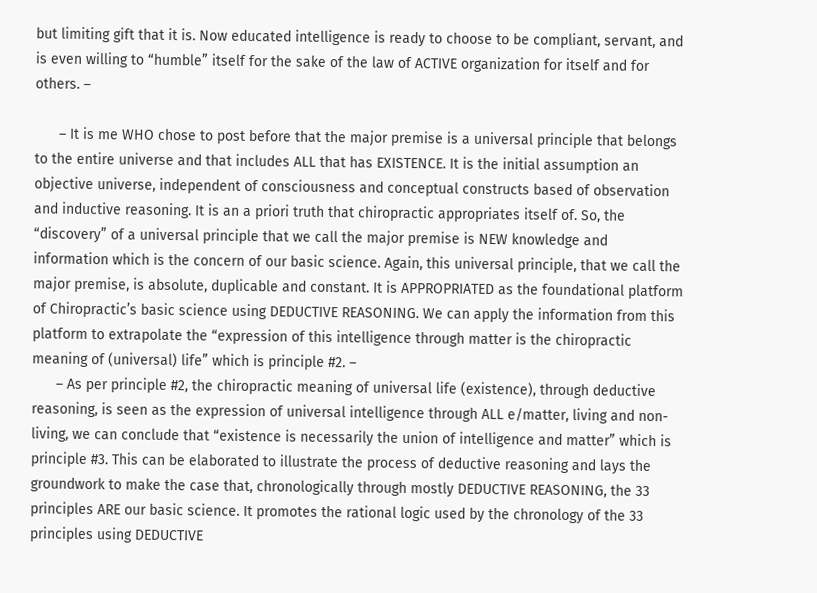but limiting gift that it is. Now educated intelligence is ready to choose to be compliant, servant, and is even willing to “humble” itself for the sake of the law of ACTIVE organization for itself and for others. –

      – It is me WHO chose to post before that the major premise is a universal principle that belongs to the entire universe and that includes ALL that has EXISTENCE. It is the initial assumption an objective universe, independent of consciousness and conceptual constructs based of observation and inductive reasoning. It is an a priori truth that chiropractic appropriates itself of. So, the “discovery” of a universal principle that we call the major premise is NEW knowledge and information which is the concern of our basic science. Again, this universal principle, that we call the major premise, is absolute, duplicable and constant. It is APPROPRIATED as the foundational platform of Chiropractic’s basic science using DEDUCTIVE REASONING. We can apply the information from this platform to extrapolate the “expression of this intelligence through matter is the chiropractic meaning of (universal) life” which is principle #2. –
      – As per principle #2, the chiropractic meaning of universal life (existence), through deductive reasoning, is seen as the expression of universal intelligence through ALL e/matter, living and non-living, we can conclude that “existence is necessarily the union of intelligence and matter” which is principle #3. This can be elaborated to illustrate the process of deductive reasoning and lays the groundwork to make the case that, chronologically through mostly DEDUCTIVE REASONING, the 33 principles ARE our basic science. It promotes the rational logic used by the chronology of the 33 principles using DEDUCTIVE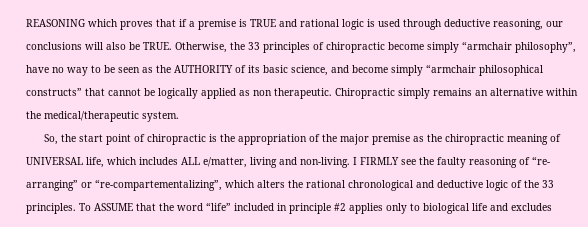REASONING which proves that if a premise is TRUE and rational logic is used through deductive reasoning, our conclusions will also be TRUE. Otherwise, the 33 principles of chiropractic become simply “armchair philosophy”, have no way to be seen as the AUTHORITY of its basic science, and become simply “armchair philosophical constructs” that cannot be logically applied as non therapeutic. Chiropractic simply remains an alternative within the medical/therapeutic system.
      So, the start point of chiropractic is the appropriation of the major premise as the chiropractic meaning of UNIVERSAL life, which includes ALL e/matter, living and non-living. I FIRMLY see the faulty reasoning of “re-arranging” or “re-compartementalizing”, which alters the rational chronological and deductive logic of the 33 principles. To ASSUME that the word “life” included in principle #2 applies only to biological life and excludes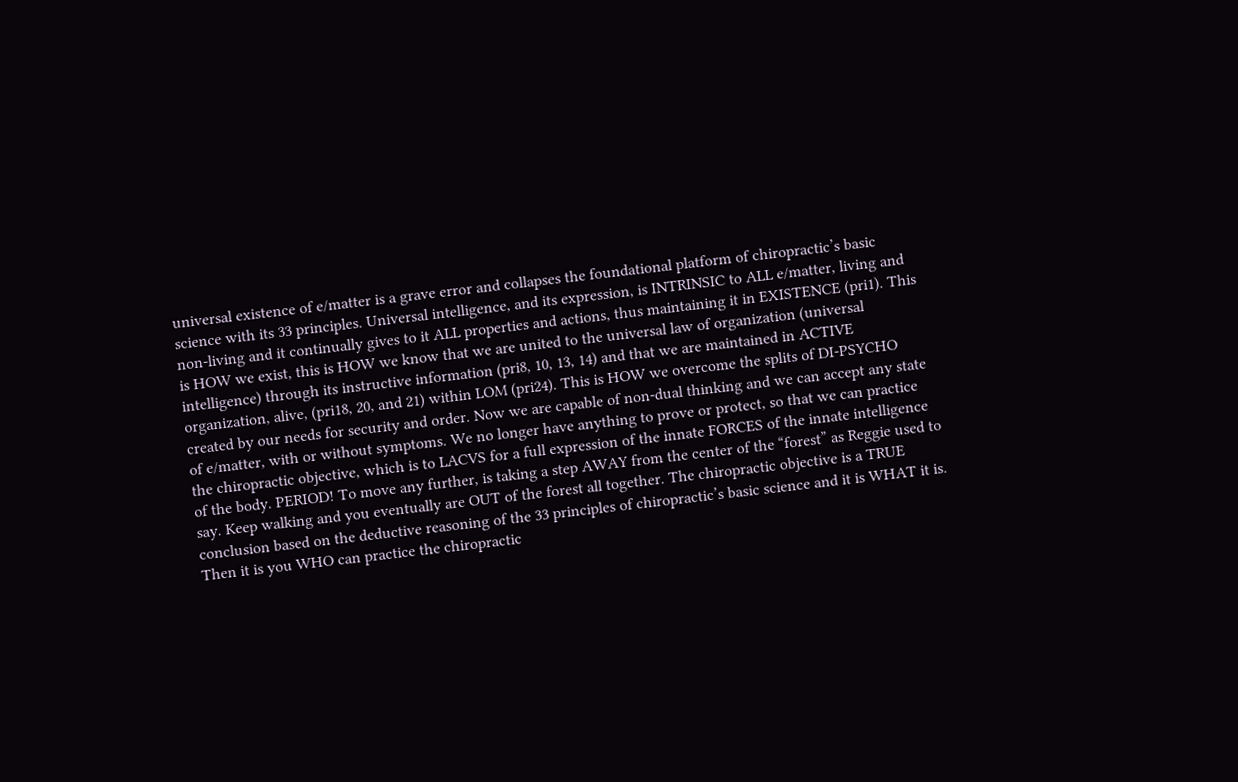universal existence of e/matter is a grave error and collapses the foundational platform of chiropractic’s basic science with its 33 principles. Universal intelligence, and its expression, is INTRINSIC to ALL e/matter, living and non-living and it continually gives to it ALL properties and actions, thus maintaining it in EXISTENCE (pri1). This is HOW we exist, this is HOW we know that we are united to the universal law of organization (universal intelligence) through its instructive information (pri8, 10, 13, 14) and that we are maintained in ACTIVE organization, alive, (pri18, 20, and 21) within LOM (pri24). This is HOW we overcome the splits of DI-PSYCHO created by our needs for security and order. Now we are capable of non-dual thinking and we can accept any state of e/matter, with or without symptoms. We no longer have anything to prove or protect, so that we can practice the chiropractic objective, which is to LACVS for a full expression of the innate FORCES of the innate intelligence of the body. PERIOD! To move any further, is taking a step AWAY from the center of the “forest” as Reggie used to say. Keep walking and you eventually are OUT of the forest all together. The chiropractic objective is a TRUE conclusion based on the deductive reasoning of the 33 principles of chiropractic’s basic science and it is WHAT it is. Then it is you WHO can practice the chiropractic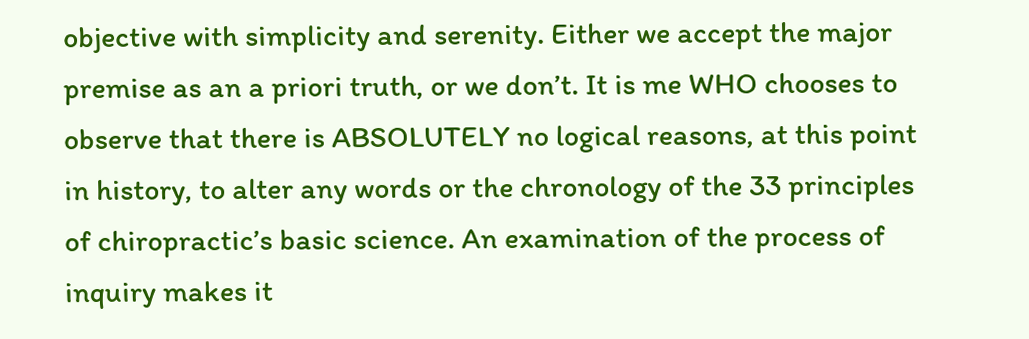objective with simplicity and serenity. Either we accept the major premise as an a priori truth, or we don’t. It is me WHO chooses to observe that there is ABSOLUTELY no logical reasons, at this point in history, to alter any words or the chronology of the 33 principles of chiropractic’s basic science. An examination of the process of inquiry makes it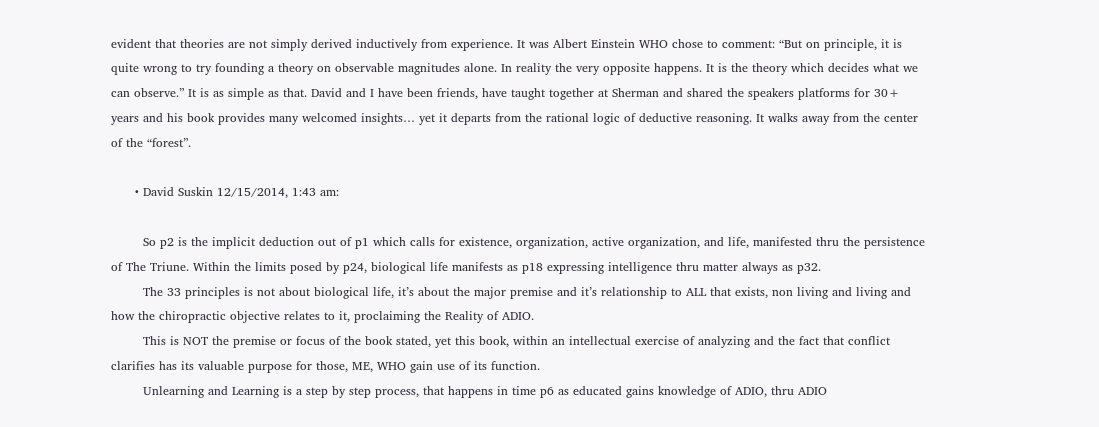evident that theories are not simply derived inductively from experience. It was Albert Einstein WHO chose to comment: “But on principle, it is quite wrong to try founding a theory on observable magnitudes alone. In reality the very opposite happens. It is the theory which decides what we can observe.” It is as simple as that. David and I have been friends, have taught together at Sherman and shared the speakers platforms for 30+ years and his book provides many welcomed insights… yet it departs from the rational logic of deductive reasoning. It walks away from the center of the “forest”.

      • David Suskin 12/15/2014, 1:43 am:

        So p2 is the implicit deduction out of p1 which calls for existence, organization, active organization, and life, manifested thru the persistence of The Triune. Within the limits posed by p24, biological life manifests as p18 expressing intelligence thru matter always as p32.
        The 33 principles is not about biological life, it’s about the major premise and it’s relationship to ALL that exists, non living and living and how the chiropractic objective relates to it, proclaiming the Reality of ADIO.
        This is NOT the premise or focus of the book stated, yet this book, within an intellectual exercise of analyzing and the fact that conflict clarifies has its valuable purpose for those, ME, WHO gain use of its function.
        Unlearning and Learning is a step by step process, that happens in time p6 as educated gains knowledge of ADIO, thru ADIO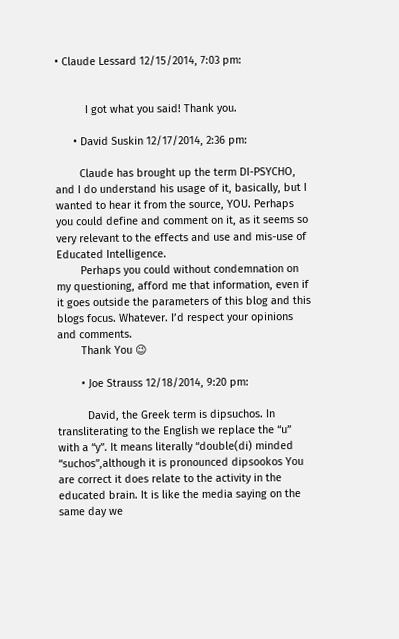• Claude Lessard 12/15/2014, 7:03 pm:


          I got what you said! Thank you.

      • David Suskin 12/17/2014, 2:36 pm:

        Claude has brought up the term DI-PSYCHO, and I do understand his usage of it, basically, but I wanted to hear it from the source, YOU. Perhaps you could define and comment on it, as it seems so very relevant to the effects and use and mis-use of Educated Intelligence.
        Perhaps you could without condemnation on my questioning, afford me that information, even if it goes outside the parameters of this blog and this blogs focus. Whatever. I’d respect your opinions and comments.
        Thank You 😉

        • Joe Strauss 12/18/2014, 9:20 pm:

          David, the Greek term is dipsuchos. In transliterating to the English we replace the “u” with a “y”. It means literally “double(di) minded “suchos”,although it is pronounced dipsookos You are correct it does relate to the activity in the educated brain. It is like the media saying on the same day we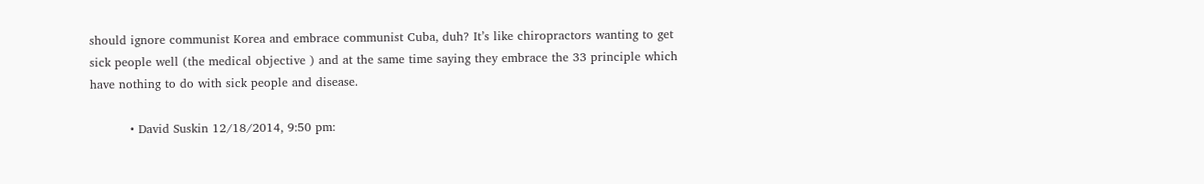should ignore communist Korea and embrace communist Cuba, duh? It’s like chiropractors wanting to get sick people well (the medical objective ) and at the same time saying they embrace the 33 principle which have nothing to do with sick people and disease.

          • David Suskin 12/18/2014, 9:50 pm: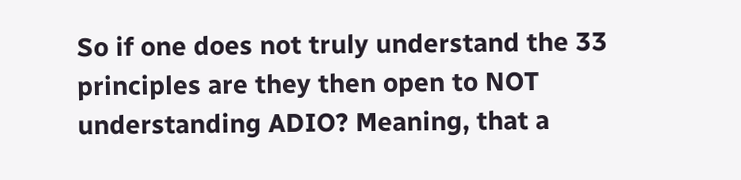So if one does not truly understand the 33 principles are they then open to NOT understanding ADIO? Meaning, that a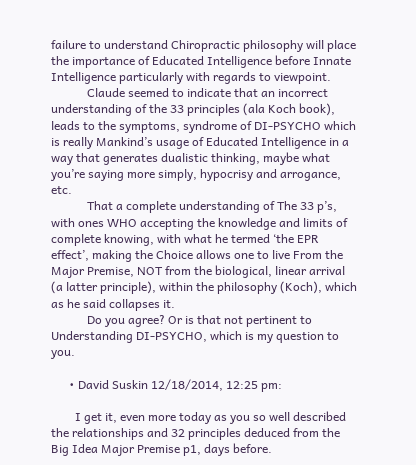failure to understand Chiropractic philosophy will place the importance of Educated Intelligence before Innate Intelligence particularly with regards to viewpoint.
            Claude seemed to indicate that an incorrect understanding of the 33 principles (ala Koch book), leads to the symptoms, syndrome of DI-PSYCHO which is really Mankind’s usage of Educated Intelligence in a way that generates dualistic thinking, maybe what you’re saying more simply, hypocrisy and arrogance, etc.
            That a complete understanding of The 33 p’s, with ones WHO accepting the knowledge and limits of complete knowing, with what he termed ‘the EPR effect’, making the Choice allows one to live From the Major Premise, NOT from the biological, linear arrival (a latter principle), within the philosophy (Koch), which as he said collapses it.
            Do you agree? Or is that not pertinent to Understanding DI-PSYCHO, which is my question to you.

      • David Suskin 12/18/2014, 12:25 pm:

        I get it, even more today as you so well described the relationships and 32 principles deduced from the Big Idea Major Premise p1, days before.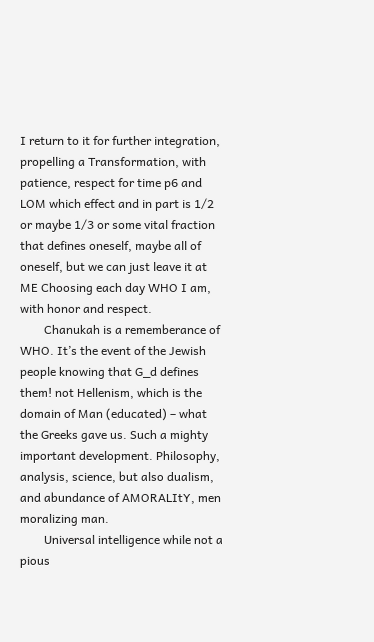I return to it for further integration, propelling a Transformation, with patience, respect for time p6 and LOM which effect and in part is 1/2 or maybe 1/3 or some vital fraction that defines oneself, maybe all of oneself, but we can just leave it at ME Choosing each day WHO I am, with honor and respect.
        Chanukah is a rememberance of WHO. It’s the event of the Jewish people knowing that G_d defines them! not Hellenism, which is the domain of Man (educated) – what the Greeks gave us. Such a mighty important development. Philosophy, analysis, science, but also dualism, and abundance of AMORALItY, men moralizing man.
        Universal intelligence while not a pious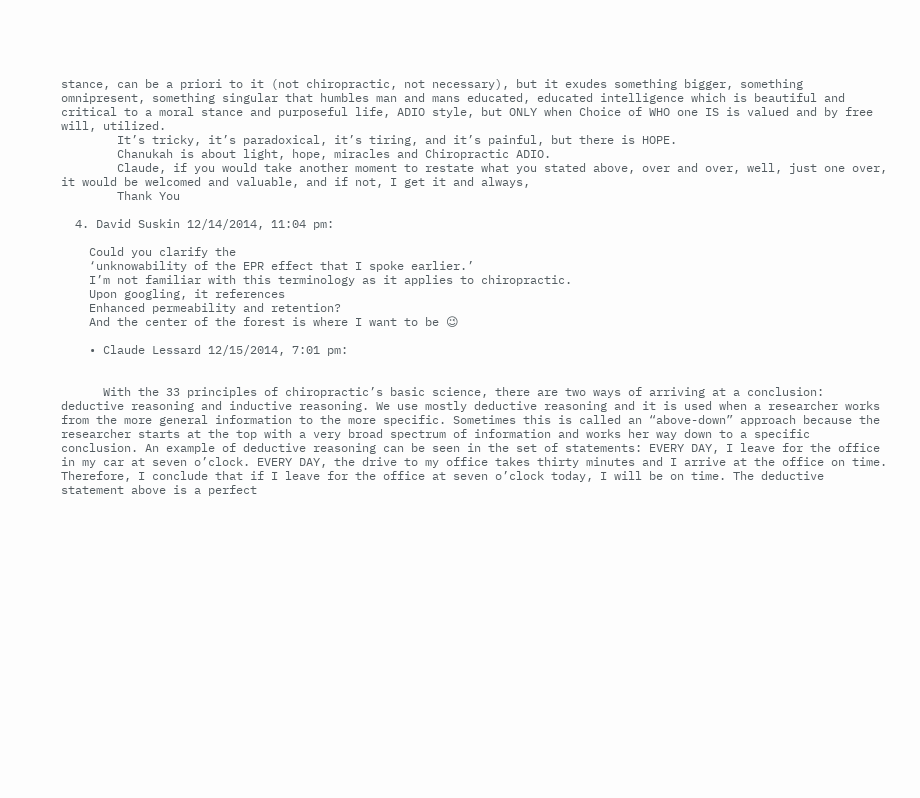stance, can be a priori to it (not chiropractic, not necessary), but it exudes something bigger, something omnipresent, something singular that humbles man and mans educated, educated intelligence which is beautiful and critical to a moral stance and purposeful life, ADIO style, but ONLY when Choice of WHO one IS is valued and by free will, utilized.
        It’s tricky, it’s paradoxical, it’s tiring, and it’s painful, but there is HOPE.
        Chanukah is about light, hope, miracles and Chiropractic ADIO.
        Claude, if you would take another moment to restate what you stated above, over and over, well, just one over, it would be welcomed and valuable, and if not, I get it and always,
        Thank You

  4. David Suskin 12/14/2014, 11:04 pm:

    Could you clarify the
    ‘unknowability of the EPR effect that I spoke earlier.’
    I’m not familiar with this terminology as it applies to chiropractic.
    Upon googling, it references
    Enhanced permeability and retention?
    And the center of the forest is where I want to be 😉

    • Claude Lessard 12/15/2014, 7:01 pm:


      With the 33 principles of chiropractic’s basic science, there are two ways of arriving at a conclusion: deductive reasoning and inductive reasoning. We use mostly deductive reasoning and it is used when a researcher works from the more general information to the more specific. Sometimes this is called an “above-down” approach because the researcher starts at the top with a very broad spectrum of information and works her way down to a specific conclusion. An example of deductive reasoning can be seen in the set of statements: EVERY DAY, I leave for the office in my car at seven o’clock. EVERY DAY, the drive to my office takes thirty minutes and I arrive at the office on time. Therefore, I conclude that if I leave for the office at seven o’clock today, I will be on time. The deductive statement above is a perfect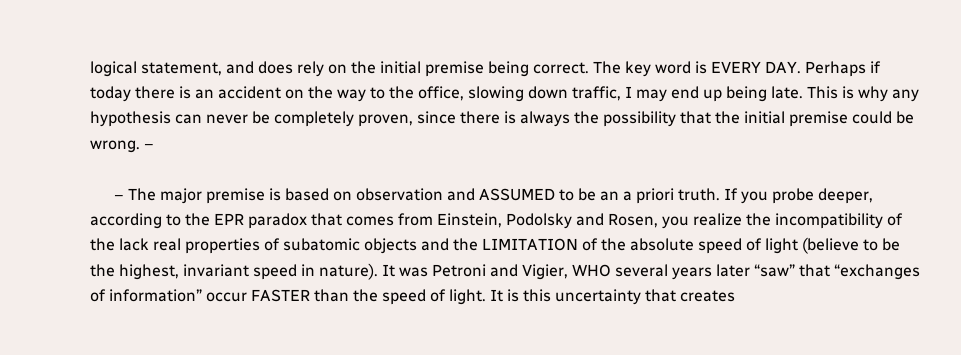logical statement, and does rely on the initial premise being correct. The key word is EVERY DAY. Perhaps if today there is an accident on the way to the office, slowing down traffic, I may end up being late. This is why any hypothesis can never be completely proven, since there is always the possibility that the initial premise could be wrong. –

      – The major premise is based on observation and ASSUMED to be an a priori truth. If you probe deeper, according to the EPR paradox that comes from Einstein, Podolsky and Rosen, you realize the incompatibility of the lack real properties of subatomic objects and the LIMITATION of the absolute speed of light (believe to be the highest, invariant speed in nature). It was Petroni and Vigier, WHO several years later “saw” that “exchanges of information” occur FASTER than the speed of light. It is this uncertainty that creates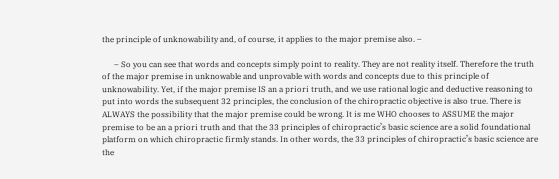the principle of unknowability and, of course, it applies to the major premise also. –

      – So you can see that words and concepts simply point to reality. They are not reality itself. Therefore the truth of the major premise in unknowable and unprovable with words and concepts due to this principle of unknowability. Yet, if the major premise IS an a priori truth, and we use rational logic and deductive reasoning to put into words the subsequent 32 principles, the conclusion of the chiropractic objective is also true. There is ALWAYS the possibility that the major premise could be wrong. It is me WHO chooses to ASSUME the major premise to be an a priori truth and that the 33 principles of chiropractic’s basic science are a solid foundational platform on which chiropractic firmly stands. In other words, the 33 principles of chiropractic’s basic science are the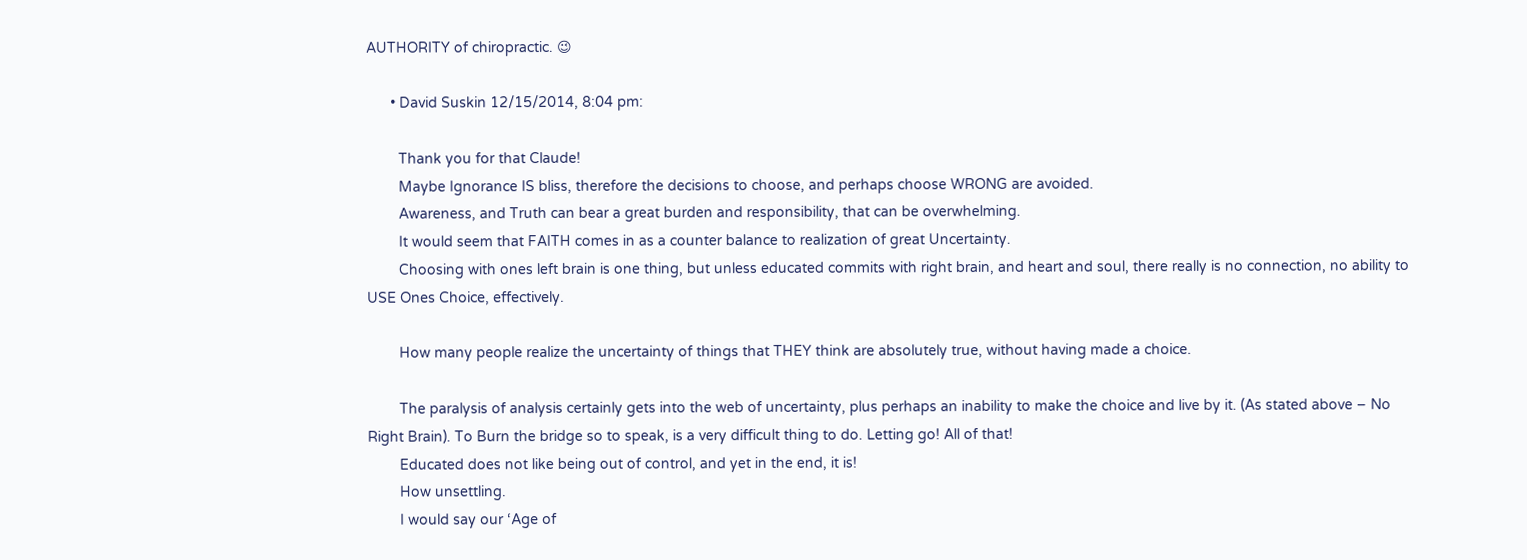AUTHORITY of chiropractic. 😉

      • David Suskin 12/15/2014, 8:04 pm:

        Thank you for that Claude!
        Maybe Ignorance IS bliss, therefore the decisions to choose, and perhaps choose WRONG are avoided.
        Awareness, and Truth can bear a great burden and responsibility, that can be overwhelming.
        It would seem that FAITH comes in as a counter balance to realization of great Uncertainty.
        Choosing with ones left brain is one thing, but unless educated commits with right brain, and heart and soul, there really is no connection, no ability to USE Ones Choice, effectively.

        How many people realize the uncertainty of things that THEY think are absolutely true, without having made a choice.

        The paralysis of analysis certainly gets into the web of uncertainty, plus perhaps an inability to make the choice and live by it. (As stated above – No Right Brain). To Burn the bridge so to speak, is a very difficult thing to do. Letting go! All of that!
        Educated does not like being out of control, and yet in the end, it is!
        How unsettling.
        I would say our ‘Age of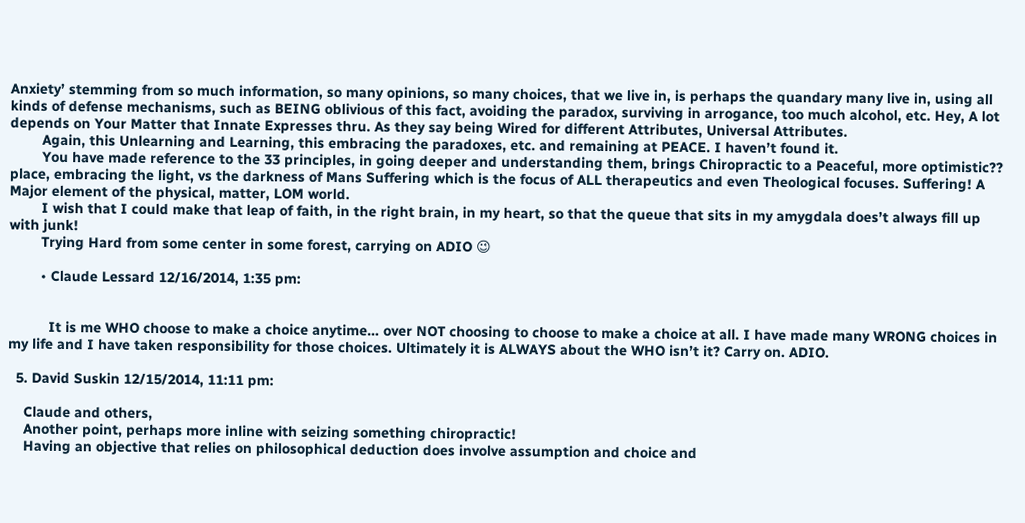Anxiety’ stemming from so much information, so many opinions, so many choices, that we live in, is perhaps the quandary many live in, using all kinds of defense mechanisms, such as BEING oblivious of this fact, avoiding the paradox, surviving in arrogance, too much alcohol, etc. Hey, A lot depends on Your Matter that Innate Expresses thru. As they say being Wired for different Attributes, Universal Attributes.
        Again, this Unlearning and Learning, this embracing the paradoxes, etc. and remaining at PEACE. I haven’t found it.
        You have made reference to the 33 principles, in going deeper and understanding them, brings Chiropractic to a Peaceful, more optimistic?? place, embracing the light, vs the darkness of Mans Suffering which is the focus of ALL therapeutics and even Theological focuses. Suffering! A Major element of the physical, matter, LOM world.
        I wish that I could make that leap of faith, in the right brain, in my heart, so that the queue that sits in my amygdala does’t always fill up with junk!
        Trying Hard from some center in some forest, carrying on ADIO 😉

        • Claude Lessard 12/16/2014, 1:35 pm:


          It is me WHO choose to make a choice anytime… over NOT choosing to choose to make a choice at all. I have made many WRONG choices in my life and I have taken responsibility for those choices. Ultimately it is ALWAYS about the WHO isn’t it? Carry on. ADIO.

  5. David Suskin 12/15/2014, 11:11 pm:

    Claude and others,
    Another point, perhaps more inline with seizing something chiropractic!
    Having an objective that relies on philosophical deduction does involve assumption and choice and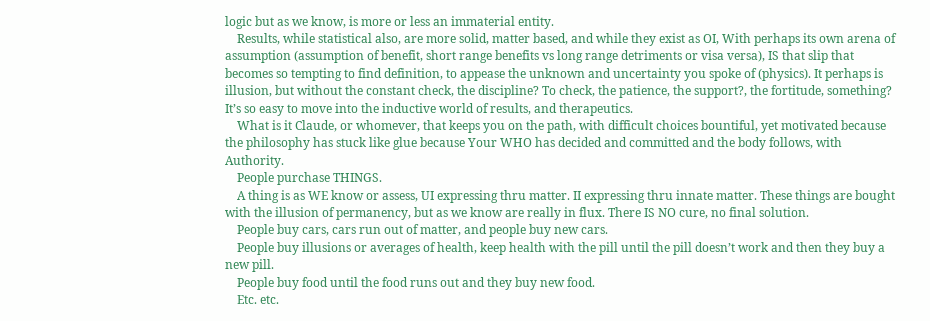logic but as we know, is more or less an immaterial entity.
    Results, while statistical also, are more solid, matter based, and while they exist as OI, With perhaps its own arena of assumption (assumption of benefit, short range benefits vs long range detriments or visa versa), IS that slip that becomes so tempting to find definition, to appease the unknown and uncertainty you spoke of (physics). It perhaps is illusion, but without the constant check, the discipline? To check, the patience, the support?, the fortitude, something? It’s so easy to move into the inductive world of results, and therapeutics.
    What is it Claude, or whomever, that keeps you on the path, with difficult choices bountiful, yet motivated because the philosophy has stuck like glue because Your WHO has decided and committed and the body follows, with Authority.
    People purchase THINGS.
    A thing is as WE know or assess, UI expressing thru matter. II expressing thru innate matter. These things are bought with the illusion of permanency, but as we know are really in flux. There IS NO cure, no final solution.
    People buy cars, cars run out of matter, and people buy new cars.
    People buy illusions or averages of health, keep health with the pill until the pill doesn’t work and then they buy a new pill.
    People buy food until the food runs out and they buy new food.
    Etc. etc.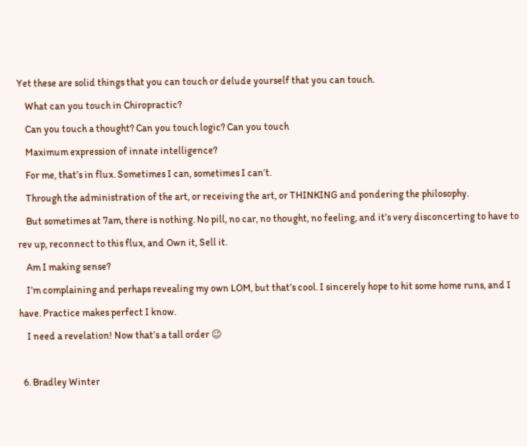Yet these are solid things that you can touch or delude yourself that you can touch.
    What can you touch in Chiropractic?
    Can you touch a thought? Can you touch logic? Can you touch
    Maximum expression of innate intelligence?
    For me, that’s in flux. Sometimes I can, sometimes I can’t.
    Through the administration of the art, or receiving the art, or THINKING and pondering the philosophy.
    But sometimes at 7am, there is nothing. No pill, no car, no thought, no feeling, and it’s very disconcerting to have to rev up, reconnect to this flux, and Own it, Sell it.
    Am I making sense?
    I’m complaining and perhaps revealing my own LOM, but that’s cool. I sincerely hope to hit some home runs, and I have. Practice makes perfect I know.
    I need a revelation! Now that’s a tall order 😉

  6. Bradley Winter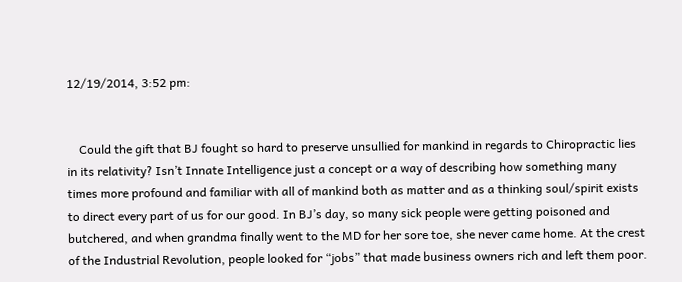12/19/2014, 3:52 pm:


    Could the gift that BJ fought so hard to preserve unsullied for mankind in regards to Chiropractic lies in its relativity? Isn’t Innate Intelligence just a concept or a way of describing how something many times more profound and familiar with all of mankind both as matter and as a thinking soul/spirit exists to direct every part of us for our good. In BJ’s day, so many sick people were getting poisoned and butchered, and when grandma finally went to the MD for her sore toe, she never came home. At the crest of the Industrial Revolution, people looked for “jobs” that made business owners rich and left them poor.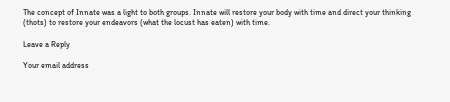The concept of Innate was a light to both groups. Innate will restore your body with time and direct your thinking (thots) to restore your endeavors (what the locust has eaten) with time.

Leave a Reply

Your email address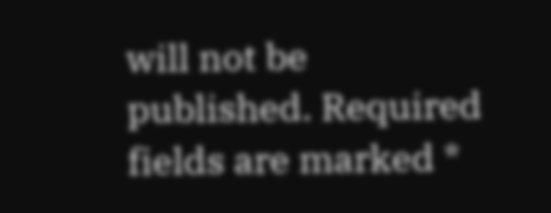will not be published. Required fields are marked *